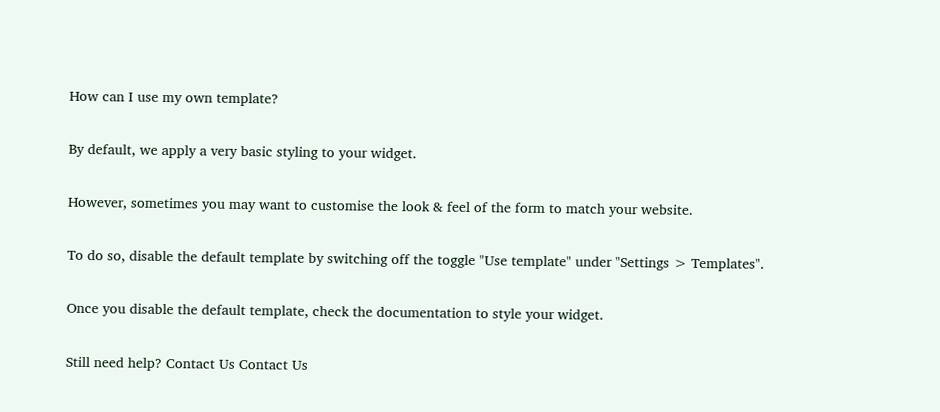How can I use my own template?

By default, we apply a very basic styling to your widget.

However, sometimes you may want to customise the look & feel of the form to match your website.

To do so, disable the default template by switching off the toggle "Use template" under "Settings > Templates".

Once you disable the default template, check the documentation to style your widget.

Still need help? Contact Us Contact Us